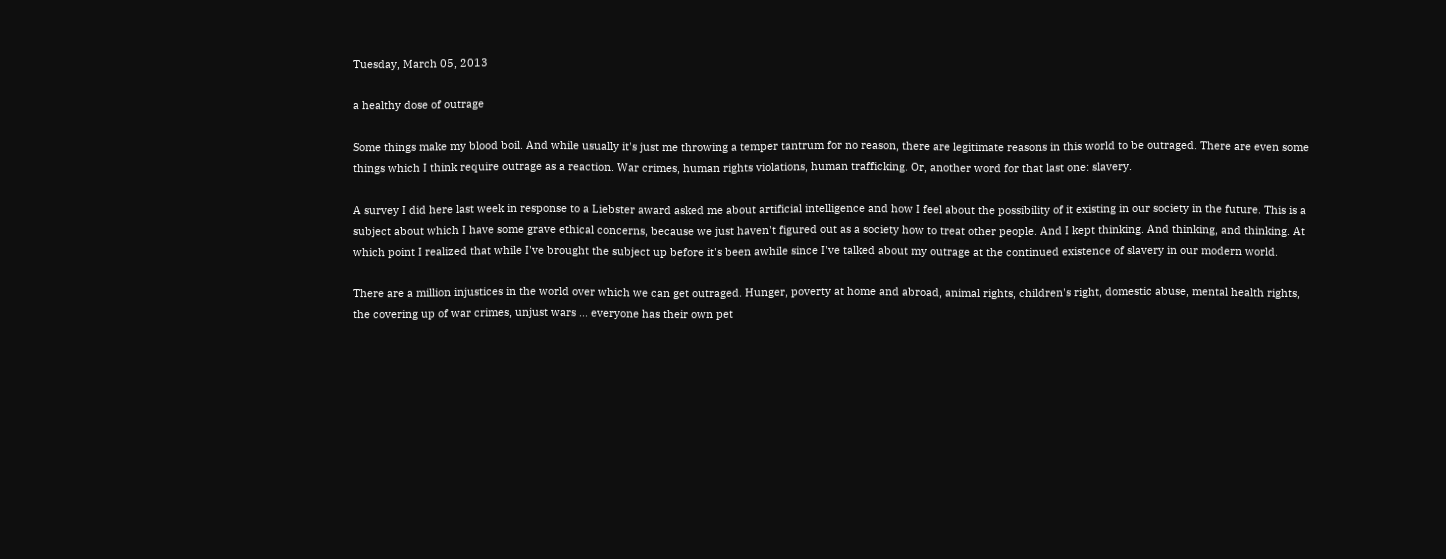Tuesday, March 05, 2013

a healthy dose of outrage

Some things make my blood boil. And while usually it's just me throwing a temper tantrum for no reason, there are legitimate reasons in this world to be outraged. There are even some things which I think require outrage as a reaction. War crimes, human rights violations, human trafficking. Or, another word for that last one: slavery.

A survey I did here last week in response to a Liebster award asked me about artificial intelligence and how I feel about the possibility of it existing in our society in the future. This is a subject about which I have some grave ethical concerns, because we just haven't figured out as a society how to treat other people. And I kept thinking. And thinking, and thinking. At which point I realized that while I've brought the subject up before it's been awhile since I've talked about my outrage at the continued existence of slavery in our modern world.

There are a million injustices in the world over which we can get outraged. Hunger, poverty at home and abroad, animal rights, children's right, domestic abuse, mental health rights, the covering up of war crimes, unjust wars ... everyone has their own pet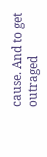cause. And to get outraged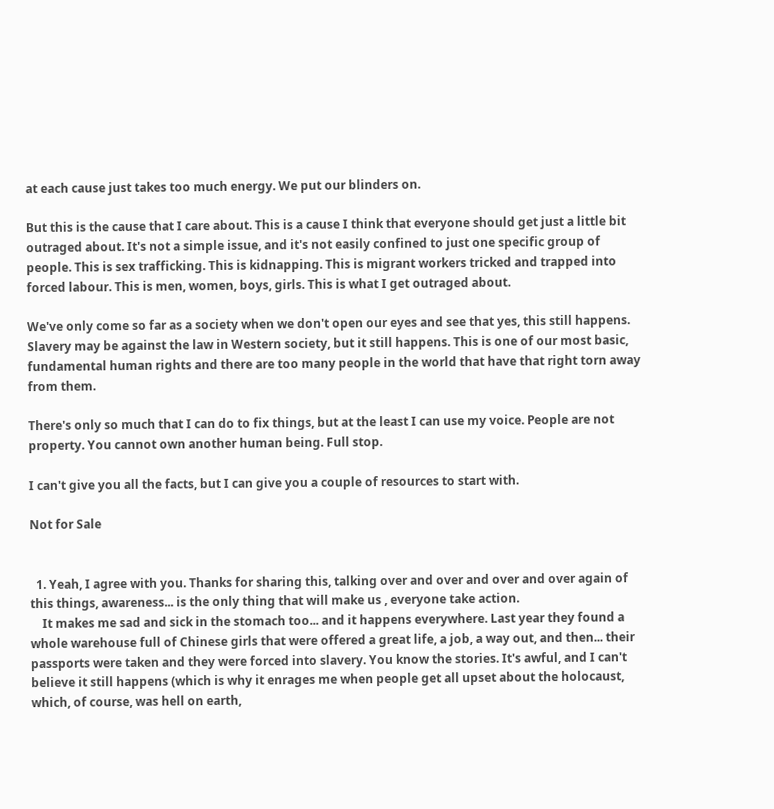at each cause just takes too much energy. We put our blinders on.

But this is the cause that I care about. This is a cause I think that everyone should get just a little bit outraged about. It's not a simple issue, and it's not easily confined to just one specific group of people. This is sex trafficking. This is kidnapping. This is migrant workers tricked and trapped into forced labour. This is men, women, boys, girls. This is what I get outraged about.

We've only come so far as a society when we don't open our eyes and see that yes, this still happens. Slavery may be against the law in Western society, but it still happens. This is one of our most basic, fundamental human rights and there are too many people in the world that have that right torn away from them.

There's only so much that I can do to fix things, but at the least I can use my voice. People are not property. You cannot own another human being. Full stop.

I can't give you all the facts, but I can give you a couple of resources to start with.

Not for Sale


  1. Yeah, I agree with you. Thanks for sharing this, talking over and over and over and over again of this things, awareness... is the only thing that will make us , everyone take action.
    It makes me sad and sick in the stomach too... and it happens everywhere. Last year they found a whole warehouse full of Chinese girls that were offered a great life, a job, a way out, and then... their passports were taken and they were forced into slavery. You know the stories. It's awful, and I can't believe it still happens (which is why it enrages me when people get all upset about the holocaust, which, of course, was hell on earth,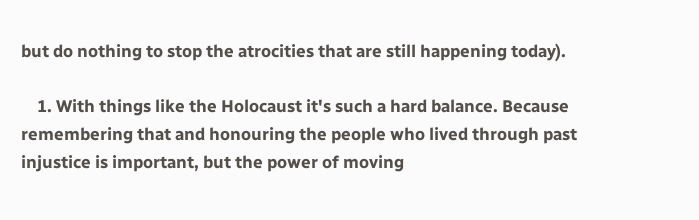but do nothing to stop the atrocities that are still happening today).

    1. With things like the Holocaust it's such a hard balance. Because remembering that and honouring the people who lived through past injustice is important, but the power of moving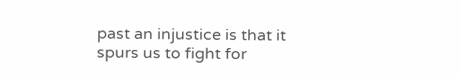past an injustice is that it spurs us to fight for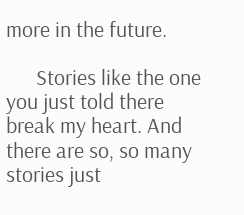more in the future.

      Stories like the one you just told there break my heart. And there are so, so many stories just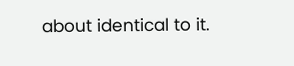about identical to it.